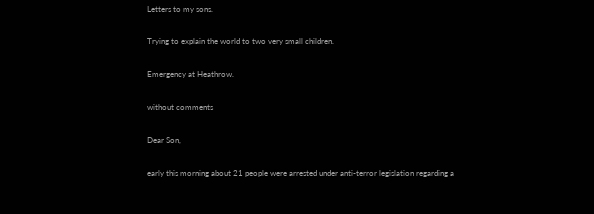Letters to my sons.

Trying to explain the world to two very small children.

Emergency at Heathrow.

without comments

Dear Son,

early this morning about 21 people were arrested under anti-terror legislation regarding a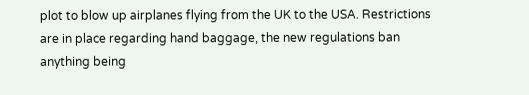plot to blow up airplanes flying from the UK to the USA. Restrictions are in place regarding hand baggage, the new regulations ban anything being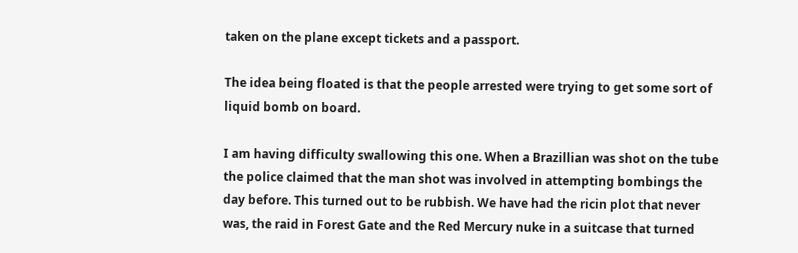taken on the plane except tickets and a passport.

The idea being floated is that the people arrested were trying to get some sort of liquid bomb on board.

I am having difficulty swallowing this one. When a Brazillian was shot on the tube the police claimed that the man shot was involved in attempting bombings the day before. This turned out to be rubbish. We have had the ricin plot that never was, the raid in Forest Gate and the Red Mercury nuke in a suitcase that turned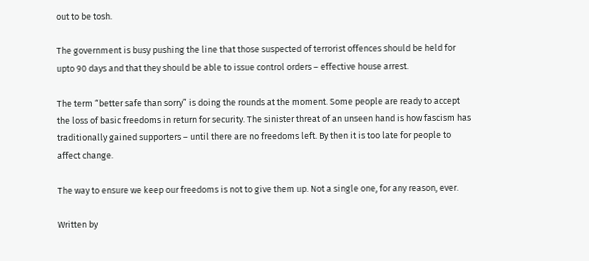out to be tosh.

The government is busy pushing the line that those suspected of terrorist offences should be held for upto 90 days and that they should be able to issue control orders – effective house arrest.

The term “better safe than sorry” is doing the rounds at the moment. Some people are ready to accept the loss of basic freedoms in return for security. The sinister threat of an unseen hand is how fascism has traditionally gained supporters – until there are no freedoms left. By then it is too late for people to affect change.

The way to ensure we keep our freedoms is not to give them up. Not a single one, for any reason, ever.

Written by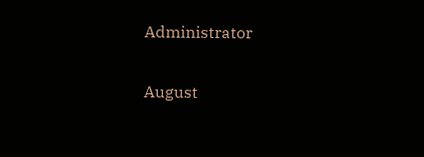Administrator

August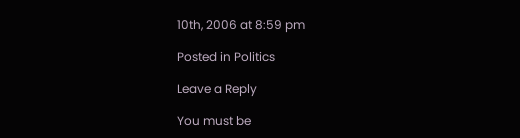10th, 2006 at 8:59 pm

Posted in Politics

Leave a Reply

You must be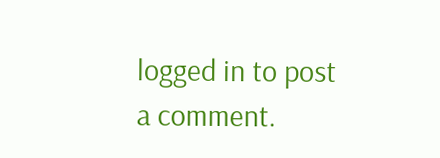logged in to post a comment.